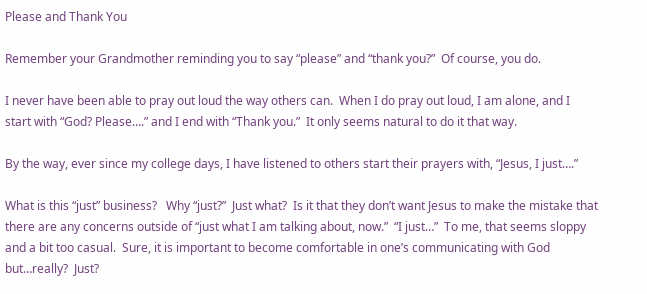Please and Thank You

Remember your Grandmother reminding you to say “please” and “thank you?”  Of course, you do.

I never have been able to pray out loud the way others can.  When I do pray out loud, I am alone, and I start with “God? Please….” and I end with “Thank you.”  It only seems natural to do it that way.

By the way, ever since my college days, I have listened to others start their prayers with, “Jesus, I just….”

What is this “just” business?   Why “just?”  Just what?  Is it that they don’t want Jesus to make the mistake that there are any concerns outside of “just what I am talking about, now.”  “I just…”  To me, that seems sloppy and a bit too casual.  Sure, it is important to become comfortable in one’s communicating with God but…really?  Just?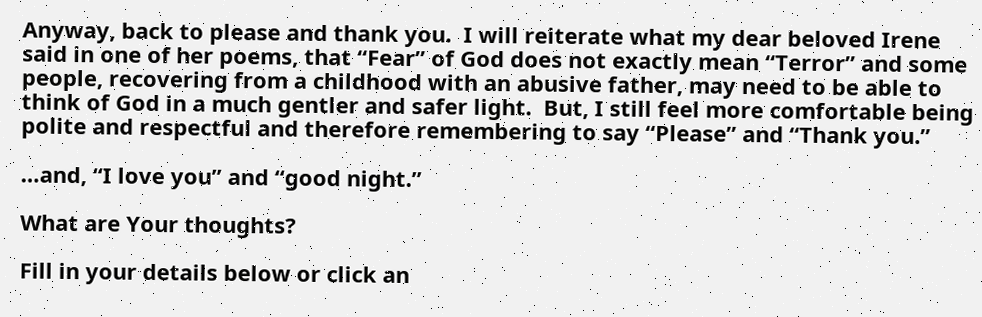Anyway, back to please and thank you.  I will reiterate what my dear beloved Irene said in one of her poems, that “Fear” of God does not exactly mean “Terror” and some people, recovering from a childhood with an abusive father, may need to be able to think of God in a much gentler and safer light.  But, I still feel more comfortable being polite and respectful and therefore remembering to say “Please” and “Thank you.”

…and, “I love you” and “good night.”

What are Your thoughts?

Fill in your details below or click an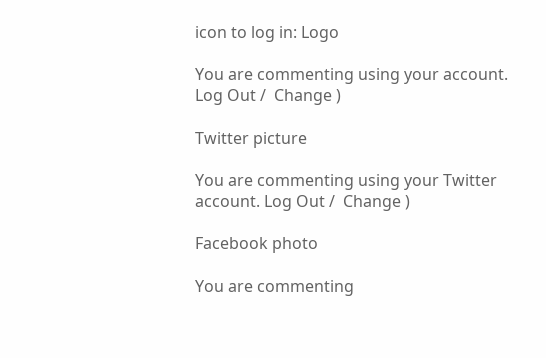icon to log in: Logo

You are commenting using your account. Log Out /  Change )

Twitter picture

You are commenting using your Twitter account. Log Out /  Change )

Facebook photo

You are commenting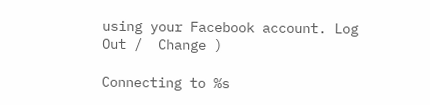using your Facebook account. Log Out /  Change )

Connecting to %s